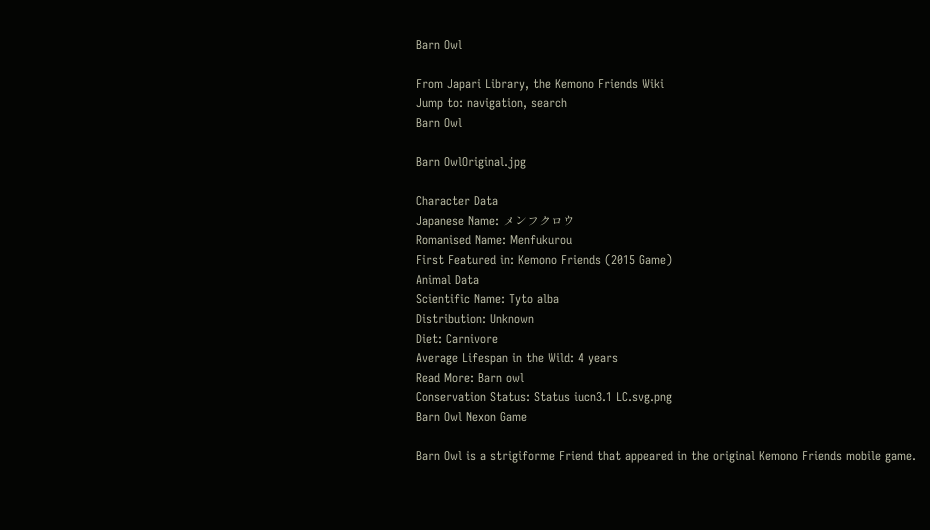Barn Owl

From Japari Library, the Kemono Friends Wiki
Jump to: navigation, search
Barn Owl

Barn OwlOriginal.jpg

Character Data
Japanese Name: メンフクロウ
Romanised Name: Menfukurou
First Featured in: Kemono Friends (2015 Game)
Animal Data
Scientific Name: Tyto alba
Distribution: Unknown
Diet: Carnivore
Average Lifespan in the Wild: 4 years
Read More: Barn owl
Conservation Status: Status iucn3.1 LC.svg.png
Barn Owl Nexon Game

Barn Owl is a strigiforme Friend that appeared in the original Kemono Friends mobile game.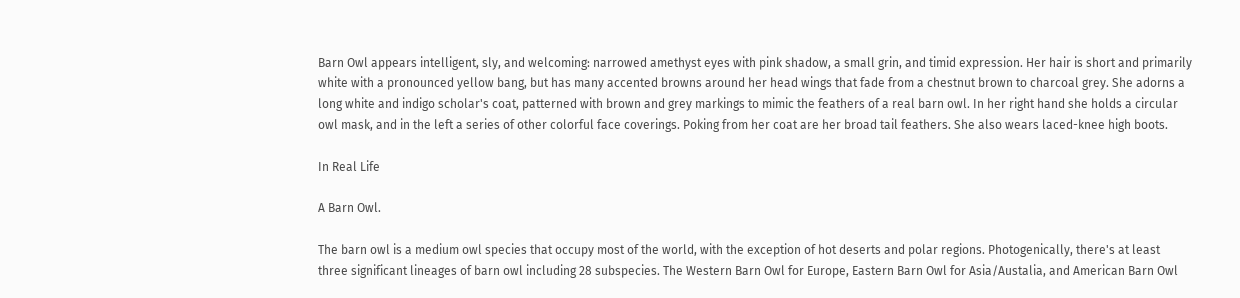Barn Owl appears intelligent, sly, and welcoming: narrowed amethyst eyes with pink shadow, a small grin, and timid expression. Her hair is short and primarily white with a pronounced yellow bang, but has many accented browns around her head wings that fade from a chestnut brown to charcoal grey. She adorns a long white and indigo scholar's coat, patterned with brown and grey markings to mimic the feathers of a real barn owl. In her right hand she holds a circular owl mask, and in the left a series of other colorful face coverings. Poking from her coat are her broad tail feathers. She also wears laced-knee high boots.

In Real Life

A Barn Owl.

The barn owl is a medium owl species that occupy most of the world, with the exception of hot deserts and polar regions. Photogenically, there's at least three significant lineages of barn owl including 28 subspecies. The Western Barn Owl for Europe, Eastern Barn Owl for Asia/Austalia, and American Barn Owl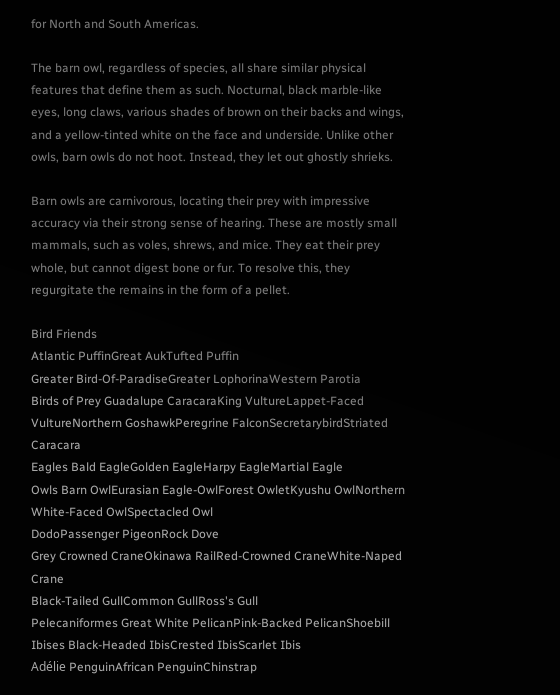for North and South Americas.

The barn owl, regardless of species, all share similar physical features that define them as such. Nocturnal, black marble-like eyes, long claws, various shades of brown on their backs and wings, and a yellow-tinted white on the face and underside. Unlike other owls, barn owls do not hoot. Instead, they let out ghostly shrieks.

Barn owls are carnivorous, locating their prey with impressive accuracy via their strong sense of hearing. These are mostly small mammals, such as voles, shrews, and mice. They eat their prey whole, but cannot digest bone or fur. To resolve this, they regurgitate the remains in the form of a pellet.

Bird Friends
Atlantic PuffinGreat AukTufted Puffin
Greater Bird-Of-ParadiseGreater LophorinaWestern Parotia
Birds of Prey Guadalupe CaracaraKing VultureLappet-Faced VultureNorthern GoshawkPeregrine FalconSecretarybirdStriated Caracara
Eagles Bald EagleGolden EagleHarpy EagleMartial Eagle
Owls Barn OwlEurasian Eagle-OwlForest OwletKyushu OwlNorthern White-Faced OwlSpectacled Owl
DodoPassenger PigeonRock Dove
Grey Crowned CraneOkinawa RailRed-Crowned CraneWhite-Naped Crane
Black-Tailed GullCommon GullRoss's Gull
Pelecaniformes Great White PelicanPink-Backed PelicanShoebill
Ibises Black-Headed IbisCrested IbisScarlet Ibis
Adélie PenguinAfrican PenguinChinstrap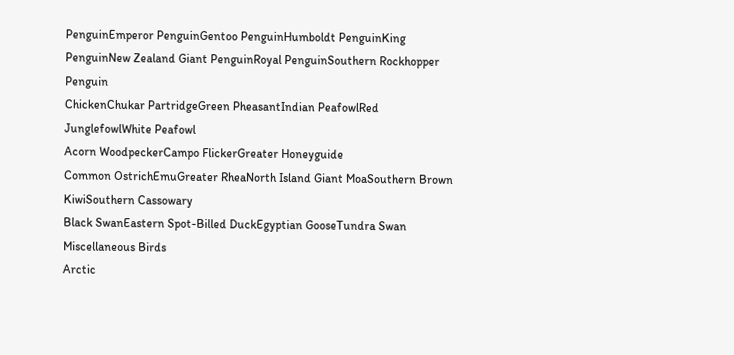PenguinEmperor PenguinGentoo PenguinHumboldt PenguinKing PenguinNew Zealand Giant PenguinRoyal PenguinSouthern Rockhopper Penguin
ChickenChukar PartridgeGreen PheasantIndian PeafowlRed JunglefowlWhite Peafowl
Acorn WoodpeckerCampo FlickerGreater Honeyguide
Common OstrichEmuGreater RheaNorth Island Giant MoaSouthern Brown KiwiSouthern Cassowary
Black SwanEastern Spot-Billed DuckEgyptian GooseTundra Swan
Miscellaneous Birds
Arctic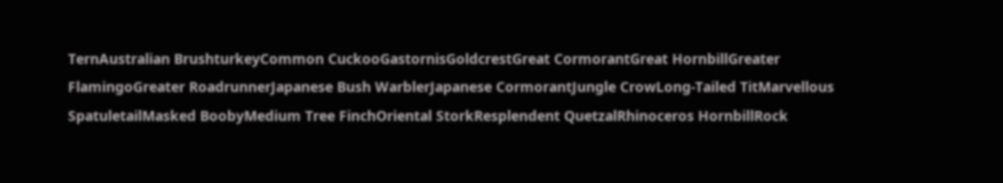TernAustralian BrushturkeyCommon CuckooGastornisGoldcrestGreat CormorantGreat HornbillGreater FlamingoGreater RoadrunnerJapanese Bush WarblerJapanese CormorantJungle CrowLong-Tailed TitMarvellous SpatuletailMasked BoobyMedium Tree FinchOriental StorkResplendent QuetzalRhinoceros HornbillRock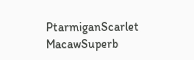PtarmiganScarlet MacawSuperb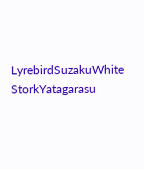LyrebirdSuzakuWhite StorkYatagarasu